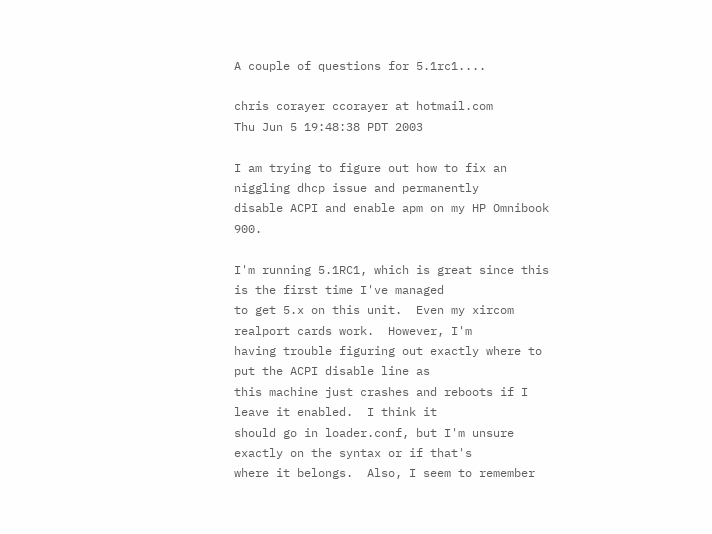A couple of questions for 5.1rc1....

chris corayer ccorayer at hotmail.com
Thu Jun 5 19:48:38 PDT 2003

I am trying to figure out how to fix an niggling dhcp issue and permanently
disable ACPI and enable apm on my HP Omnibook 900.

I'm running 5.1RC1, which is great since this is the first time I've managed
to get 5.x on this unit.  Even my xircom realport cards work.  However, I'm
having trouble figuring out exactly where to put the ACPI disable line as
this machine just crashes and reboots if I leave it enabled.  I think it
should go in loader.conf, but I'm unsure exactly on the syntax or if that's
where it belongs.  Also, I seem to remember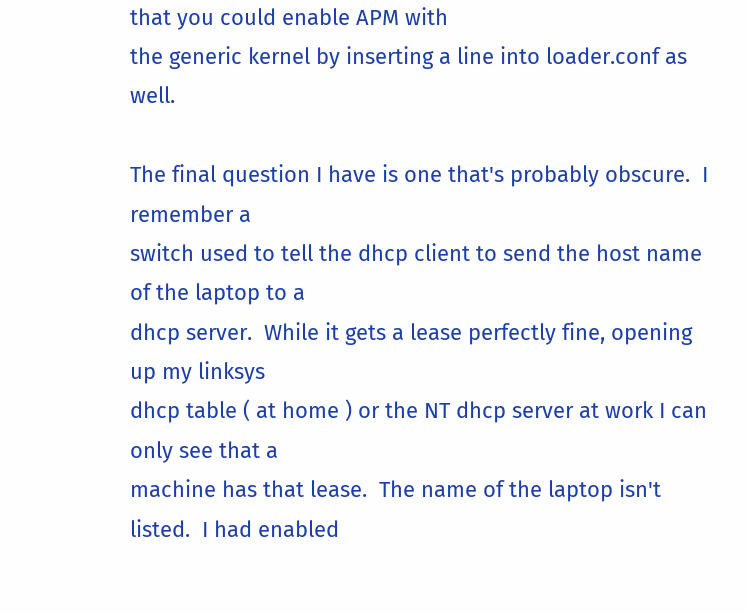that you could enable APM with
the generic kernel by inserting a line into loader.conf as well.

The final question I have is one that's probably obscure.  I remember a
switch used to tell the dhcp client to send the host name of the laptop to a
dhcp server.  While it gets a lease perfectly fine, opening up my linksys
dhcp table ( at home ) or the NT dhcp server at work I can only see that a
machine has that lease.  The name of the laptop isn't listed.  I had enabled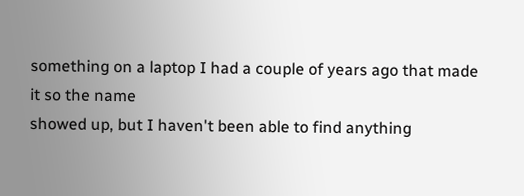something on a laptop I had a couple of years ago that made it so the name
showed up, but I haven't been able to find anything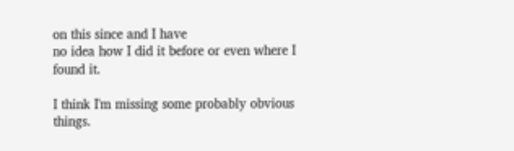on this since and I have
no idea how I did it before or even where I found it.

I think I'm missing some probably obvious things.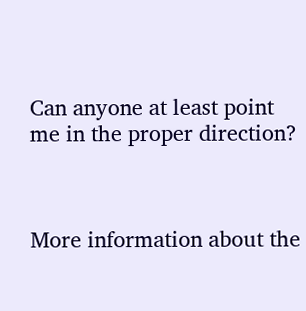Can anyone at least point
me in the proper direction?



More information about the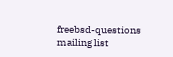freebsd-questions mailing list